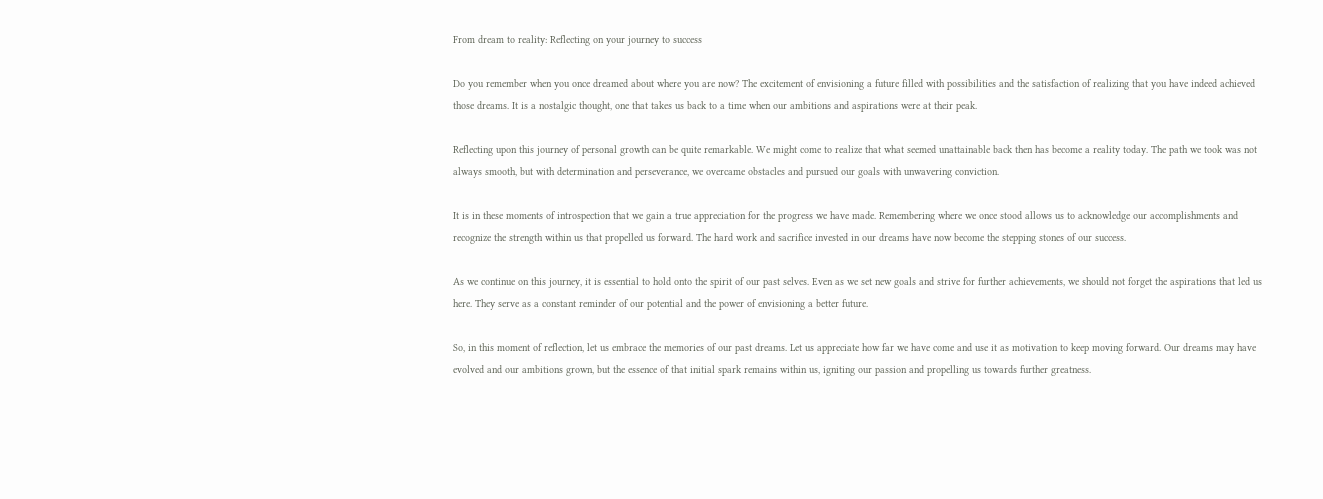From dream to reality: Reflecting on your journey to success

Do you remember when you once dreamed about where you are now? The excitement of envisioning a future filled with possibilities and the satisfaction of realizing that you have indeed achieved those dreams. It is a nostalgic thought, one that takes us back to a time when our ambitions and aspirations were at their peak.

Reflecting upon this journey of personal growth can be quite remarkable. We might come to realize that what seemed unattainable back then has become a reality today. The path we took was not always smooth, but with determination and perseverance, we overcame obstacles and pursued our goals with unwavering conviction.

It is in these moments of introspection that we gain a true appreciation for the progress we have made. Remembering where we once stood allows us to acknowledge our accomplishments and recognize the strength within us that propelled us forward. The hard work and sacrifice invested in our dreams have now become the stepping stones of our success.

As we continue on this journey, it is essential to hold onto the spirit of our past selves. Even as we set new goals and strive for further achievements, we should not forget the aspirations that led us here. They serve as a constant reminder of our potential and the power of envisioning a better future.

So, in this moment of reflection, let us embrace the memories of our past dreams. Let us appreciate how far we have come and use it as motivation to keep moving forward. Our dreams may have evolved and our ambitions grown, but the essence of that initial spark remains within us, igniting our passion and propelling us towards further greatness.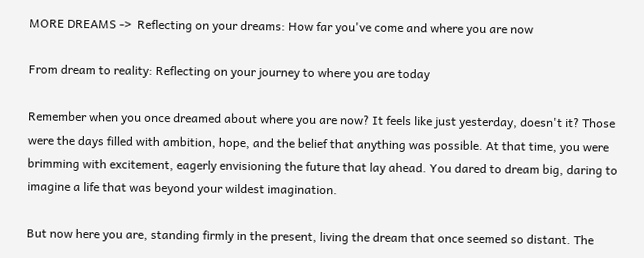MORE DREAMS ->  Reflecting on your dreams: How far you've come and where you are now

From dream to reality: Reflecting on your journey to where you are today

Remember when you once dreamed about where you are now? It feels like just yesterday, doesn't it? Those were the days filled with ambition, hope, and the belief that anything was possible. At that time, you were brimming with excitement, eagerly envisioning the future that lay ahead. You dared to dream big, daring to imagine a life that was beyond your wildest imagination.

But now here you are, standing firmly in the present, living the dream that once seemed so distant. The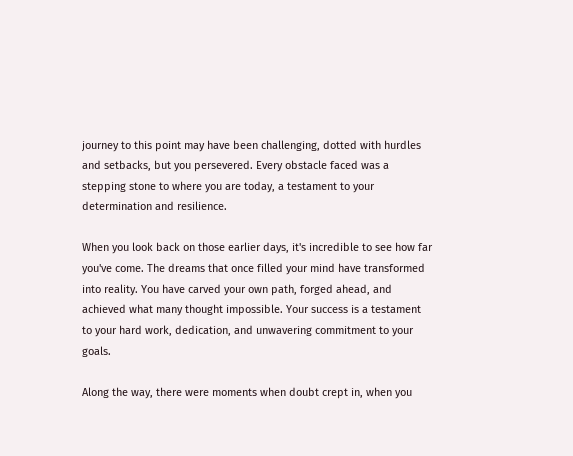journey to this point may have been challenging, dotted with hurdles and setbacks, but you persevered. Every obstacle faced was a stepping stone to where you are today, a testament to your determination and resilience.

When you look back on those earlier days, it's incredible to see how far you've come. The dreams that once filled your mind have transformed into reality. You have carved your own path, forged ahead, and achieved what many thought impossible. Your success is a testament to your hard work, dedication, and unwavering commitment to your goals.

Along the way, there were moments when doubt crept in, when you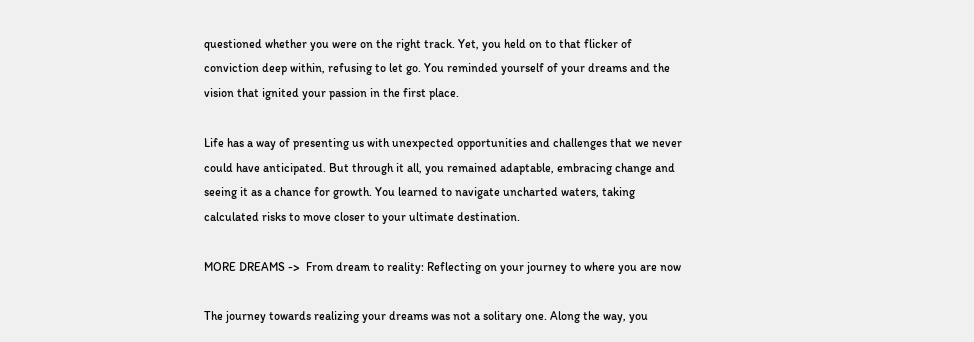questioned whether you were on the right track. Yet, you held on to that flicker of conviction deep within, refusing to let go. You reminded yourself of your dreams and the vision that ignited your passion in the first place.

Life has a way of presenting us with unexpected opportunities and challenges that we never could have anticipated. But through it all, you remained adaptable, embracing change and seeing it as a chance for growth. You learned to navigate uncharted waters, taking calculated risks to move closer to your ultimate destination.

MORE DREAMS ->  From dream to reality: Reflecting on your journey to where you are now

The journey towards realizing your dreams was not a solitary one. Along the way, you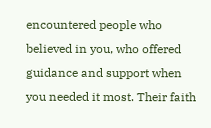encountered people who believed in you, who offered guidance and support when you needed it most. Their faith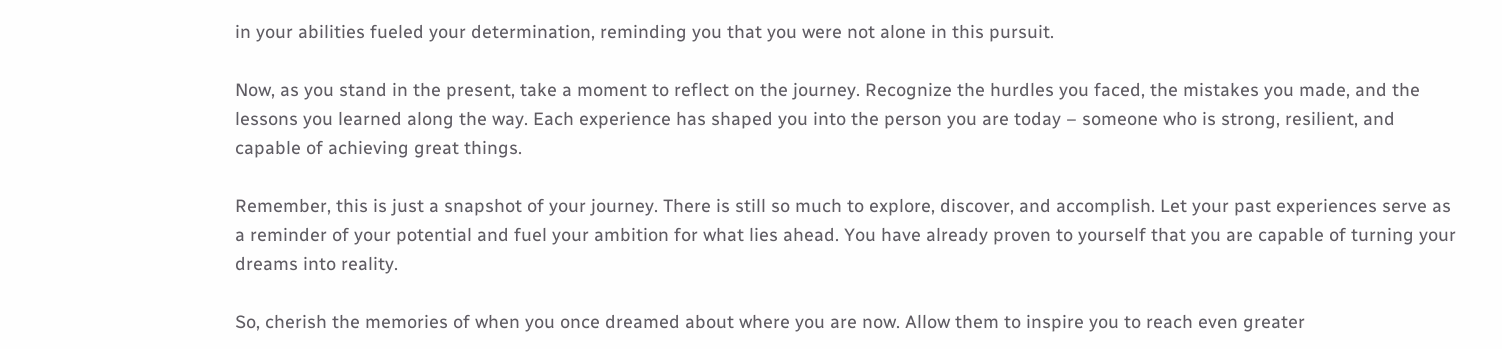in your abilities fueled your determination, reminding you that you were not alone in this pursuit.

Now, as you stand in the present, take a moment to reflect on the journey. Recognize the hurdles you faced, the mistakes you made, and the lessons you learned along the way. Each experience has shaped you into the person you are today – someone who is strong, resilient, and capable of achieving great things.

Remember, this is just a snapshot of your journey. There is still so much to explore, discover, and accomplish. Let your past experiences serve as a reminder of your potential and fuel your ambition for what lies ahead. You have already proven to yourself that you are capable of turning your dreams into reality.

So, cherish the memories of when you once dreamed about where you are now. Allow them to inspire you to reach even greater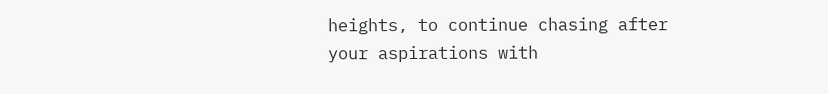heights, to continue chasing after your aspirations with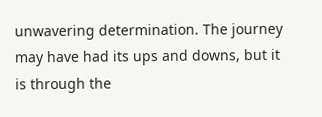unwavering determination. The journey may have had its ups and downs, but it is through the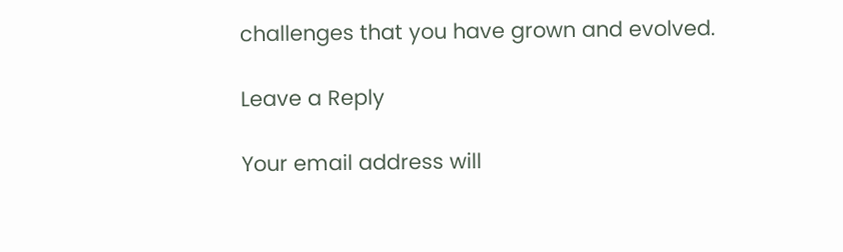challenges that you have grown and evolved.

Leave a Reply

Your email address will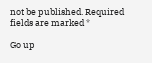not be published. Required fields are marked *

Go up